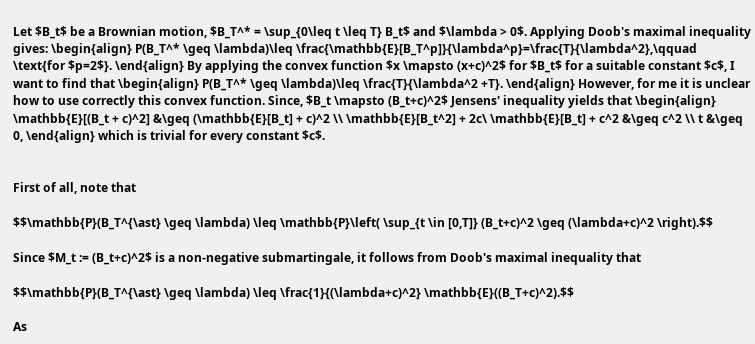Let $B_t$ be a Brownian motion, $B_T^* = \sup_{0\leq t \leq T} B_t$ and $\lambda > 0$. Applying Doob's maximal inequality gives: \begin{align} P(B_T^* \geq \lambda)\leq \frac{\mathbb{E}[B_T^p]}{\lambda^p}=\frac{T}{\lambda^2},\qquad \text{for $p=2$}. \end{align} By applying the convex function $x \mapsto (x+c)^2$ for $B_t$ for a suitable constant $c$, I want to find that \begin{align} P(B_T^* \geq \lambda)\leq \frac{T}{\lambda^2 +T}. \end{align} However, for me it is unclear how to use correctly this convex function. Since, $B_t \mapsto (B_t+c)^2$ Jensens' inequality yields that \begin{align} \mathbb{E}[(B_t + c)^2] &\geq (\mathbb{E}[B_t] + c)^2 \\ \mathbb{E}[B_t^2] + 2c\ \mathbb{E}[B_t] + c^2 &\geq c^2 \\ t &\geq 0, \end{align} which is trivial for every constant $c$.


First of all, note that

$$\mathbb{P}(B_T^{\ast} \geq \lambda) \leq \mathbb{P}\left( \sup_{t \in [0,T]} (B_t+c)^2 \geq (\lambda+c)^2 \right).$$

Since $M_t := (B_t+c)^2$ is a non-negative submartingale, it follows from Doob's maximal inequality that

$$\mathbb{P}(B_T^{\ast} \geq \lambda) \leq \frac{1}{(\lambda+c)^2} \mathbb{E}((B_T+c)^2).$$

As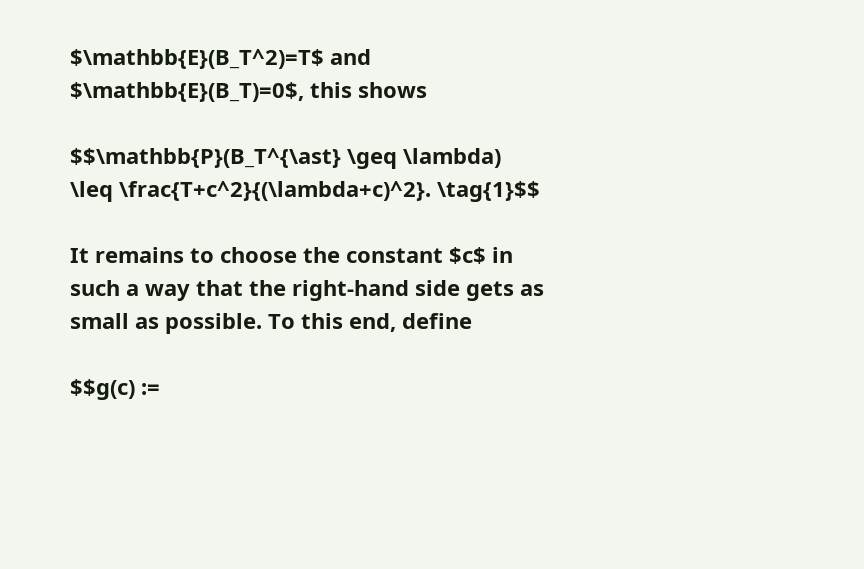$\mathbb{E}(B_T^2)=T$ and $\mathbb{E}(B_T)=0$, this shows

$$\mathbb{P}(B_T^{\ast} \geq \lambda) \leq \frac{T+c^2}{(\lambda+c)^2}. \tag{1}$$

It remains to choose the constant $c$ in such a way that the right-hand side gets as small as possible. To this end, define

$$g(c) :=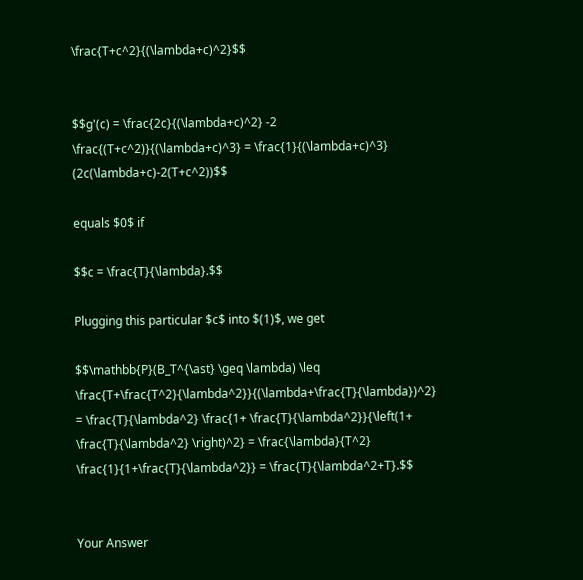\frac{T+c^2}{(\lambda+c)^2}$$


$$g'(c) = \frac{2c}{(\lambda+c)^2} -2 \frac{(T+c^2)}{(\lambda+c)^3} = \frac{1}{(\lambda+c)^3} (2c(\lambda+c)-2(T+c^2))$$

equals $0$ if

$$c = \frac{T}{\lambda}.$$

Plugging this particular $c$ into $(1)$, we get

$$\mathbb{P}(B_T^{\ast} \geq \lambda) \leq \frac{T+\frac{T^2}{\lambda^2}}{(\lambda+\frac{T}{\lambda})^2} = \frac{T}{\lambda^2} \frac{1+ \frac{T}{\lambda^2}}{\left(1+ \frac{T}{\lambda^2} \right)^2} = \frac{\lambda}{T^2} \frac{1}{1+\frac{T}{\lambda^2}} = \frac{T}{\lambda^2+T}.$$


Your Answer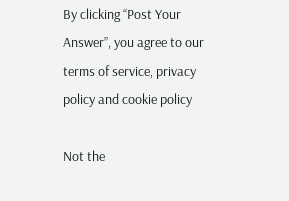By clicking “Post Your Answer”, you agree to our terms of service, privacy policy and cookie policy

Not the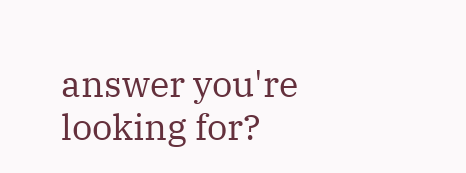answer you're looking for?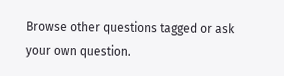Browse other questions tagged or ask your own question.